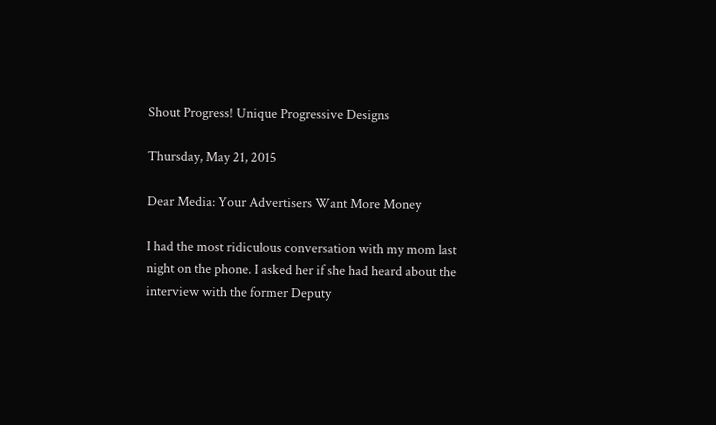Shout Progress! Unique Progressive Designs

Thursday, May 21, 2015

Dear Media: Your Advertisers Want More Money

I had the most ridiculous conversation with my mom last night on the phone. I asked her if she had heard about the interview with the former Deputy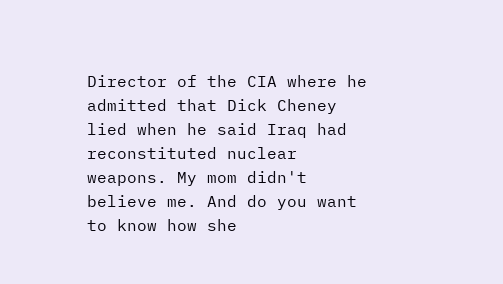Director of the CIA where he admitted that Dick Cheney lied when he said Iraq had reconstituted nuclear weapons. My mom didn't believe me. And do you want to know how she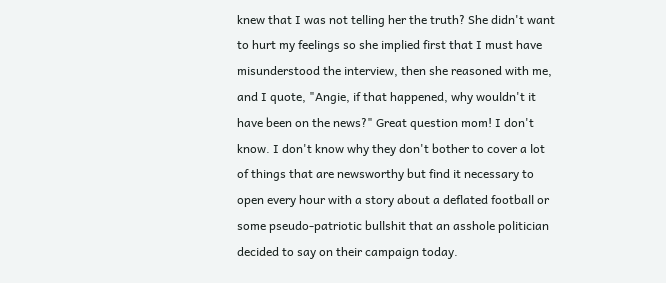knew that I was not telling her the truth? She didn't want to hurt my feelings so she implied first that I must have misunderstood the interview, then she reasoned with me, and I quote, "Angie, if that happened, why wouldn't it have been on the news?" Great question mom! I don't know. I don't know why they don't bother to cover a lot of things that are newsworthy but find it necessary to open every hour with a story about a deflated football or some pseudo-patriotic bullshit that an asshole politician decided to say on their campaign today.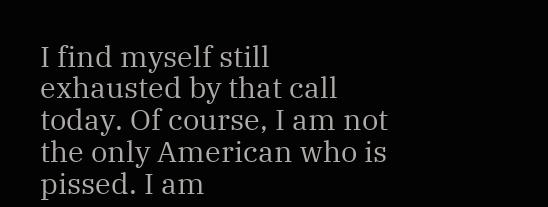I find myself still exhausted by that call today. Of course, I am not the only American who is pissed. I am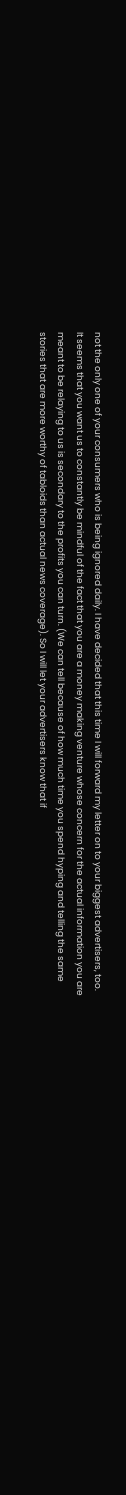not the only one of your consumers who is being ignored daily. I have decided that this time I will forward my letter on to your biggest advertisers, too. It seems that you want us to constantly be mindful of the fact that you are a money making venture whose concern for the actual information you are meant to be relaying to us is secondary to the profits you can turn. (We can tell because of how much time you spend hyping and telling the same stories that are more worthy of tabloids than actual news coverage). So I will let your advertisers know that if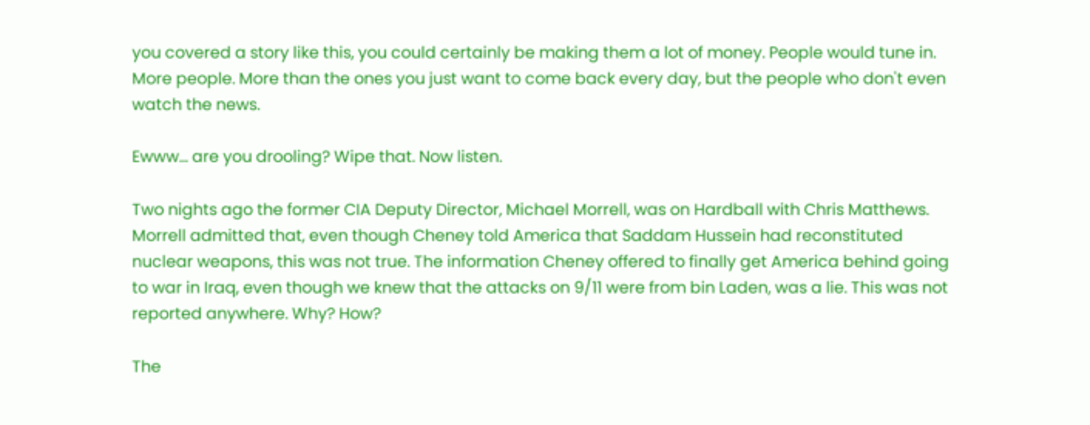you covered a story like this, you could certainly be making them a lot of money. People would tune in. More people. More than the ones you just want to come back every day, but the people who don't even watch the news.

Ewww... are you drooling? Wipe that. Now listen.

Two nights ago the former CIA Deputy Director, Michael Morrell, was on Hardball with Chris Matthews. Morrell admitted that, even though Cheney told America that Saddam Hussein had reconstituted nuclear weapons, this was not true. The information Cheney offered to finally get America behind going to war in Iraq, even though we knew that the attacks on 9/11 were from bin Laden, was a lie. This was not reported anywhere. Why? How?

The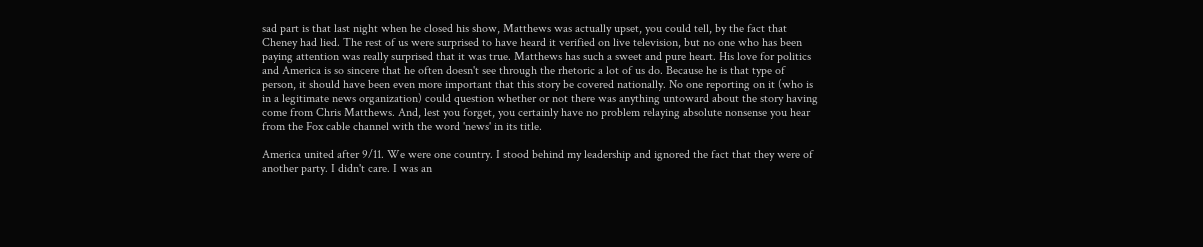sad part is that last night when he closed his show, Matthews was actually upset, you could tell, by the fact that Cheney had lied. The rest of us were surprised to have heard it verified on live television, but no one who has been paying attention was really surprised that it was true. Matthews has such a sweet and pure heart. His love for politics and America is so sincere that he often doesn't see through the rhetoric a lot of us do. Because he is that type of person, it should have been even more important that this story be covered nationally. No one reporting on it (who is in a legitimate news organization) could question whether or not there was anything untoward about the story having come from Chris Matthews. And, lest you forget, you certainly have no problem relaying absolute nonsense you hear from the Fox cable channel with the word 'news' in its title.

America united after 9/11. We were one country. I stood behind my leadership and ignored the fact that they were of another party. I didn't care. I was an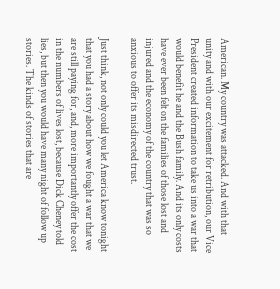American. My country was attacked. And with that unity and with our excitement for retribution, our Vice President created information to take us into a war that would benefit he and the Bush family. And its only costs have ever been felt on the families of those lost and injured and the economy of the country that was so anxious to offer its misdirected trust.

Just think, not only could you let America know tonight that you had a story about how we fought a war that we are still paying for, and, more importantly offer the cost in the numbers of lives lost, because Dick Cheney told lies, but then you would have many night of follow up stories. The kinds of stories that are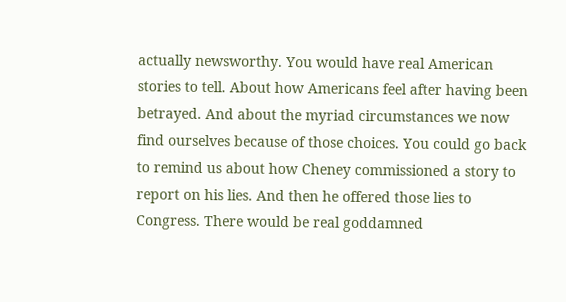actually newsworthy. You would have real American stories to tell. About how Americans feel after having been betrayed. And about the myriad circumstances we now find ourselves because of those choices. You could go back to remind us about how Cheney commissioned a story to report on his lies. And then he offered those lies to Congress. There would be real goddamned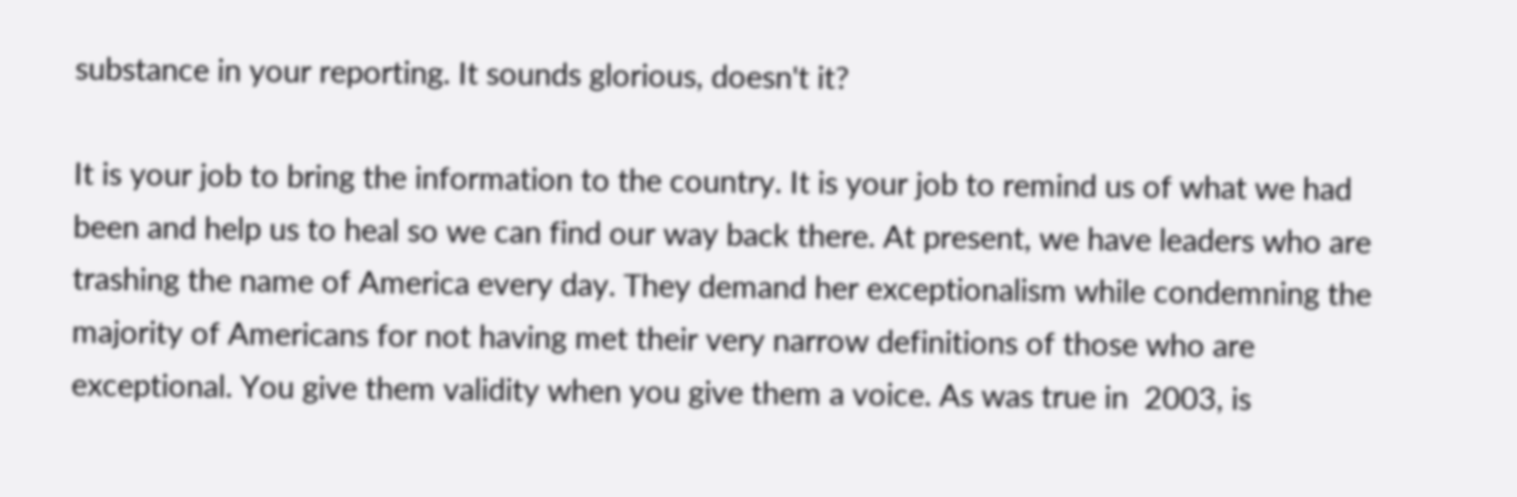substance in your reporting. It sounds glorious, doesn't it?

It is your job to bring the information to the country. It is your job to remind us of what we had been and help us to heal so we can find our way back there. At present, we have leaders who are trashing the name of America every day. They demand her exceptionalism while condemning the majority of Americans for not having met their very narrow definitions of those who are exceptional. You give them validity when you give them a voice. As was true in  2003, is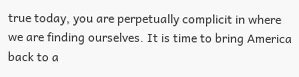true today, you are perpetually complicit in where we are finding ourselves. It is time to bring America back to a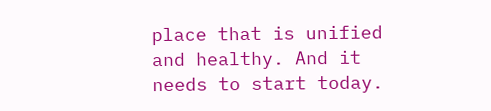place that is unified and healthy. And it needs to start today.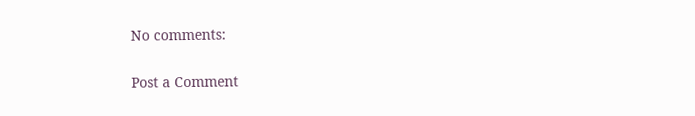No comments:

Post a Comment